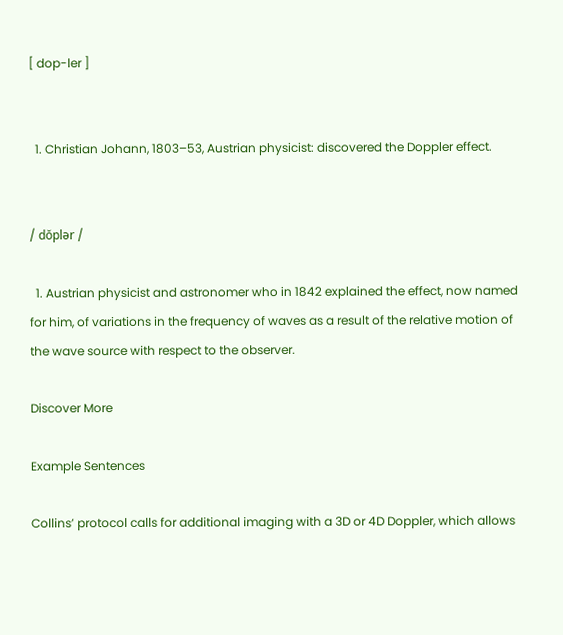[ dop-ler ]


  1. Christian Johann, 1803–53, Austrian physicist: discovered the Doppler effect.


/ dŏplər /

  1. Austrian physicist and astronomer who in 1842 explained the effect, now named for him, of variations in the frequency of waves as a result of the relative motion of the wave source with respect to the observer.

Discover More

Example Sentences

Collins’ protocol calls for additional imaging with a 3D or 4D Doppler, which allows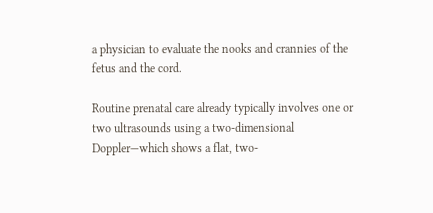a physician to evaluate the nooks and crannies of the fetus and the cord.

Routine prenatal care already typically involves one or two ultrasounds using a two-dimensional Doppler—which shows a flat, two-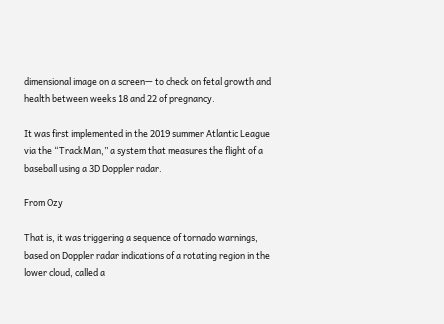dimensional image on a screen— to check on fetal growth and health between weeks 18 and 22 of pregnancy.

It was first implemented in the 2019 summer Atlantic League via the “TrackMan,” a system that measures the flight of a baseball using a 3D Doppler radar.

From Ozy

That is, it was triggering a sequence of tornado warnings, based on Doppler radar indications of a rotating region in the lower cloud, called a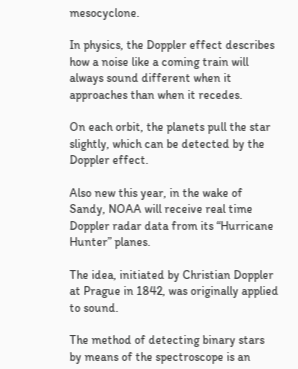mesocyclone.

In physics, the Doppler effect describes how a noise like a coming train will always sound different when it approaches than when it recedes.

On each orbit, the planets pull the star slightly, which can be detected by the Doppler effect.

Also new this year, in the wake of Sandy, NOAA will receive real time Doppler radar data from its “Hurricane Hunter” planes.

The idea, initiated by Christian Doppler at Prague in 1842, was originally applied to sound.

The method of detecting binary stars by means of the spectroscope is an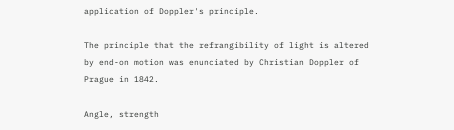application of Doppler's principle.

The principle that the refrangibility of light is altered by end-on motion was enunciated by Christian Doppler of Prague in 1842.

Angle, strength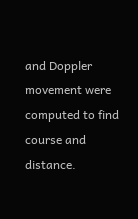and Doppler movement were computed to find course and distance.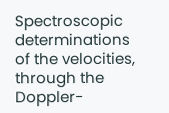Spectroscopic determinations of the velocities, through the Doppler-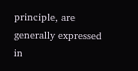principle, are generally expressed in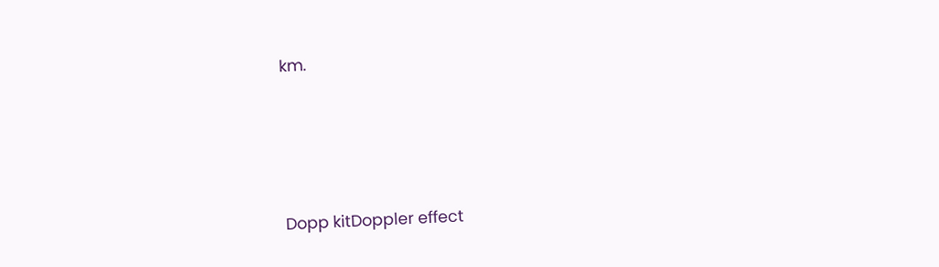km.





Dopp kitDoppler effect